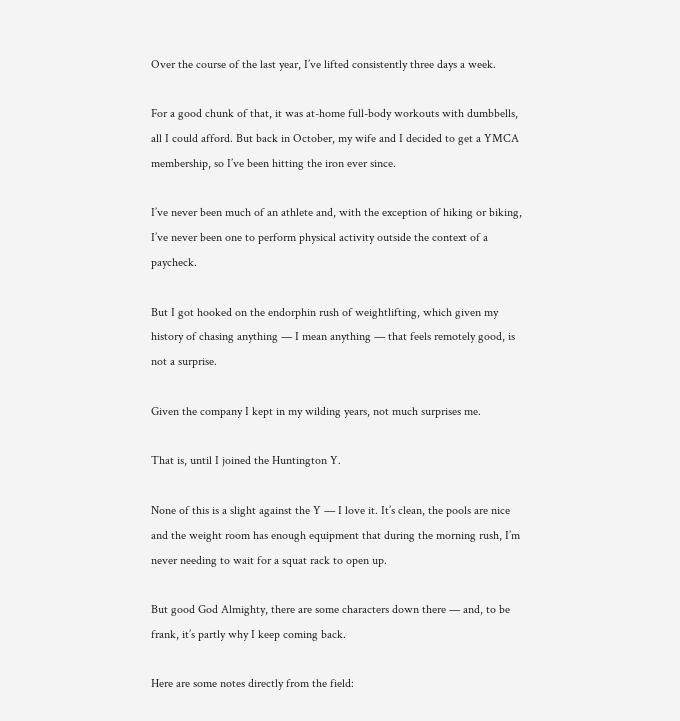Over the course of the last year, I’ve lifted consistently three days a week.

For a good chunk of that, it was at-home full-body workouts with dumbbells, all I could afford. But back in October, my wife and I decided to get a YMCA membership, so I’ve been hitting the iron ever since.

I’ve never been much of an athlete and, with the exception of hiking or biking, I’ve never been one to perform physical activity outside the context of a paycheck.

But I got hooked on the endorphin rush of weightlifting, which given my history of chasing anything — I mean anything — that feels remotely good, is not a surprise.

Given the company I kept in my wilding years, not much surprises me.

That is, until I joined the Huntington Y.

None of this is a slight against the Y — I love it. It’s clean, the pools are nice and the weight room has enough equipment that during the morning rush, I’m never needing to wait for a squat rack to open up.

But good God Almighty, there are some characters down there — and, to be frank, it’s partly why I keep coming back.

Here are some notes directly from the field: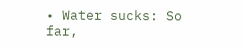• Water sucks: So far,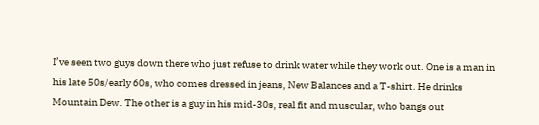I’ve seen two guys down there who just refuse to drink water while they work out. One is a man in his late 50s/early 60s, who comes dressed in jeans, New Balances and a T-shirt. He drinks Mountain Dew. The other is a guy in his mid-30s, real fit and muscular, who bangs out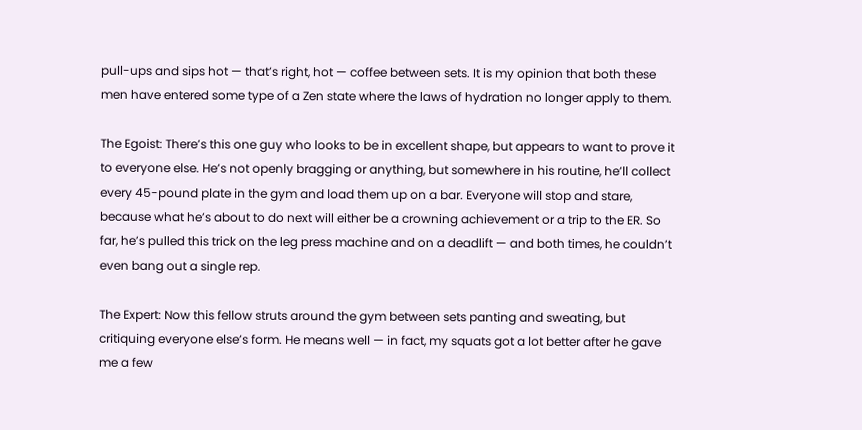pull-ups and sips hot — that’s right, hot — coffee between sets. It is my opinion that both these men have entered some type of a Zen state where the laws of hydration no longer apply to them.

The Egoist: There’s this one guy who looks to be in excellent shape, but appears to want to prove it to everyone else. He’s not openly bragging or anything, but somewhere in his routine, he’ll collect every 45-pound plate in the gym and load them up on a bar. Everyone will stop and stare, because what he’s about to do next will either be a crowning achievement or a trip to the ER. So far, he’s pulled this trick on the leg press machine and on a deadlift — and both times, he couldn’t even bang out a single rep.

The Expert: Now this fellow struts around the gym between sets panting and sweating, but critiquing everyone else’s form. He means well — in fact, my squats got a lot better after he gave me a few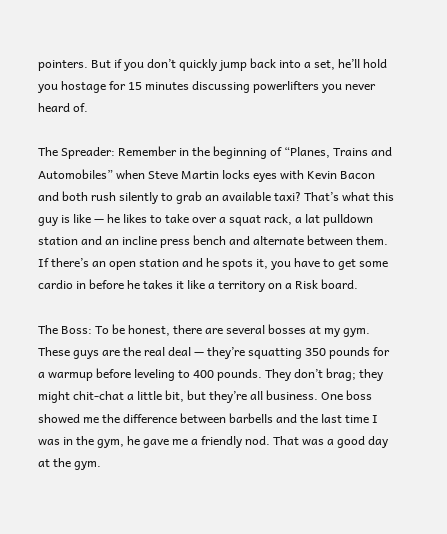pointers. But if you don’t quickly jump back into a set, he’ll hold you hostage for 15 minutes discussing powerlifters you never heard of.

The Spreader: Remember in the beginning of “Planes, Trains and Automobiles” when Steve Martin locks eyes with Kevin Bacon and both rush silently to grab an available taxi? That’s what this guy is like — he likes to take over a squat rack, a lat pulldown station and an incline press bench and alternate between them. If there’s an open station and he spots it, you have to get some cardio in before he takes it like a territory on a Risk board.

The Boss: To be honest, there are several bosses at my gym. These guys are the real deal — they’re squatting 350 pounds for a warmup before leveling to 400 pounds. They don’t brag; they might chit-chat a little bit, but they’re all business. One boss showed me the difference between barbells and the last time I was in the gym, he gave me a friendly nod. That was a good day at the gym.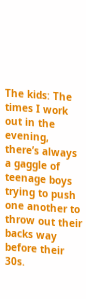The kids: The times I work out in the evening, there’s always a gaggle of teenage boys trying to push one another to throw out their backs way before their 30s.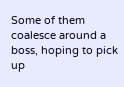Some of them coalesce around a boss, hoping to pick up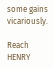some gains vicariously.

Reach HENRY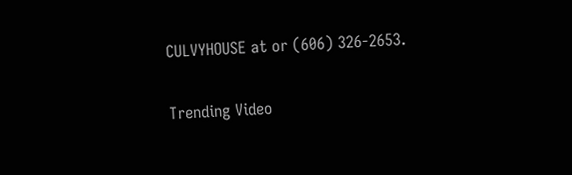CULVYHOUSE at or (606) 326-2653.

Trending Video